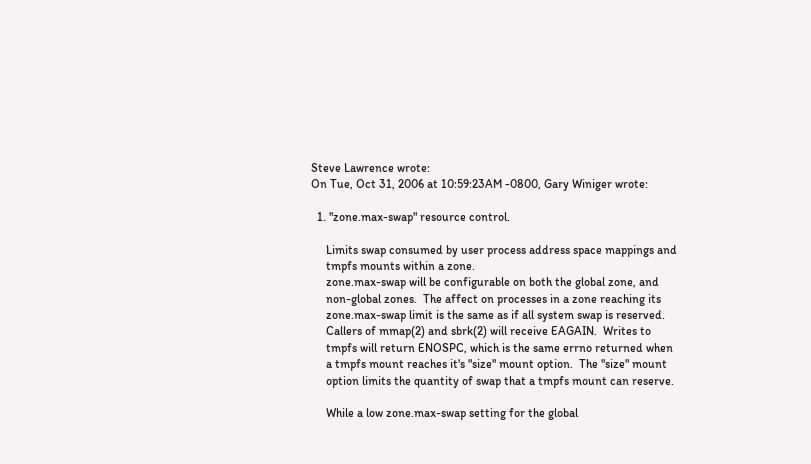Steve Lawrence wrote:
On Tue, Oct 31, 2006 at 10:59:23AM -0800, Gary Winiger wrote:

  1. "zone.max-swap" resource control.

     Limits swap consumed by user process address space mappings and
     tmpfs mounts within a zone.
     zone.max-swap will be configurable on both the global zone, and
     non-global zones.  The affect on processes in a zone reaching its
     zone.max-swap limit is the same as if all system swap is reserved.
     Callers of mmap(2) and sbrk(2) will receive EAGAIN.  Writes to
     tmpfs will return ENOSPC, which is the same errno returned when
     a tmpfs mount reaches it's "size" mount option.  The "size" mount
     option limits the quantity of swap that a tmpfs mount can reserve.

     While a low zone.max-swap setting for the global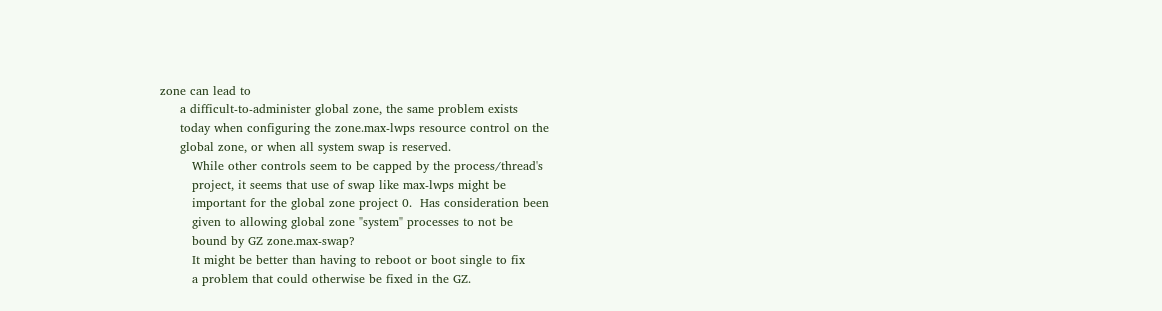zone can lead to
     a difficult-to-administer global zone, the same problem exists
     today when configuring the zone.max-lwps resource control on the
     global zone, or when all system swap is reserved.
        While other controls seem to be capped by the process/thread's
        project, it seems that use of swap like max-lwps might be
        important for the global zone project 0.  Has consideration been
        given to allowing global zone "system" processes to not be
        bound by GZ zone.max-swap?
        It might be better than having to reboot or boot single to fix
        a problem that could otherwise be fixed in the GZ.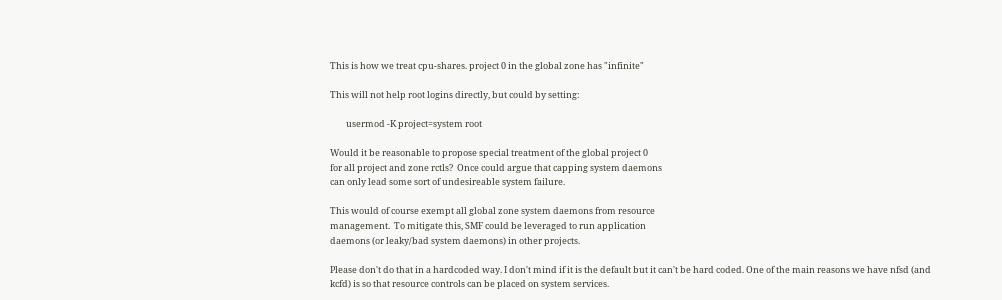This is how we treat cpu-shares. project 0 in the global zone has "infinite"

This will not help root logins directly, but could by setting:

        usermod -K project=system root

Would it be reasonable to propose special treatment of the global project 0
for all project and zone rctls?  Once could argue that capping system daemons
can only lead some sort of undesireable system failure.

This would of course exempt all global zone system daemons from resource
management.  To mitigate this, SMF could be leveraged to run application
daemons (or leaky/bad system daemons) in other projects.

Please don't do that in a hardcoded way. I don't mind if it is the default but it can't be hard coded. One of the main reasons we have nfsd (and kcfd) is so that resource controls can be placed on system services.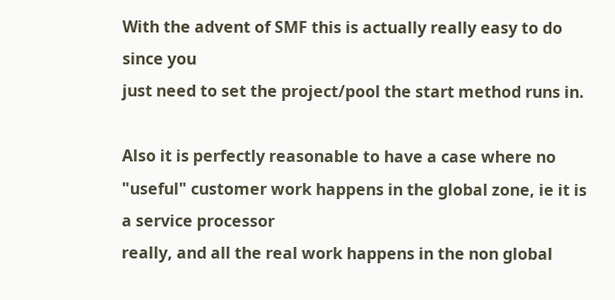With the advent of SMF this is actually really easy to do since you
just need to set the project/pool the start method runs in.

Also it is perfectly reasonable to have a case where no "useful" customer work happens in the global zone, ie it is a service processor
really, and all the real work happens in the non global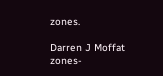zones.

Darren J Moffat
zones-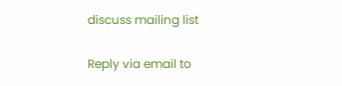discuss mailing list

Reply via email to